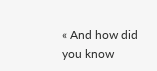« And how did you know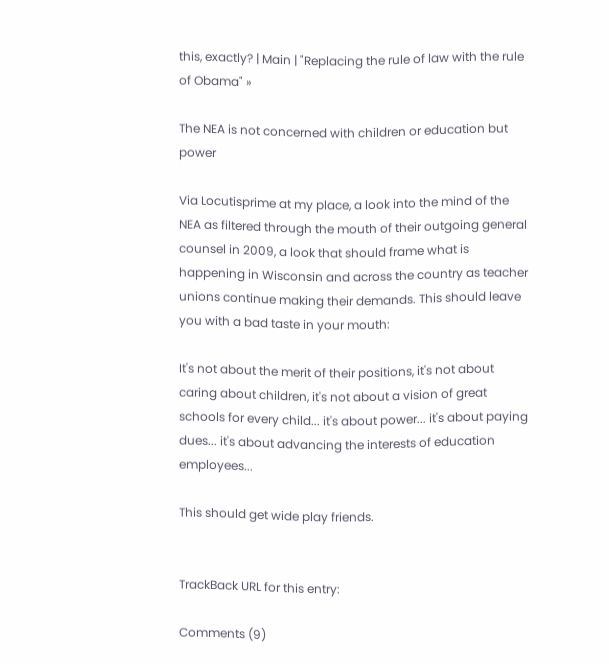this, exactly? | Main | "Replacing the rule of law with the rule of Obama" »

The NEA is not concerned with children or education but power

Via Locutisprime at my place, a look into the mind of the NEA as filtered through the mouth of their outgoing general counsel in 2009, a look that should frame what is happening in Wisconsin and across the country as teacher unions continue making their demands. This should leave you with a bad taste in your mouth:

It's not about the merit of their positions, it's not about caring about children, it's not about a vision of great schools for every child... it's about power... it's about paying dues... it's about advancing the interests of education employees...

This should get wide play friends.


TrackBack URL for this entry:

Comments (9)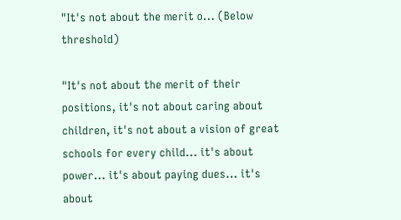"It's not about the merit o... (Below threshold)

"It's not about the merit of their positions, it's not about caring about children, it's not about a vision of great schools for every child... it's about power... it's about paying dues... it's about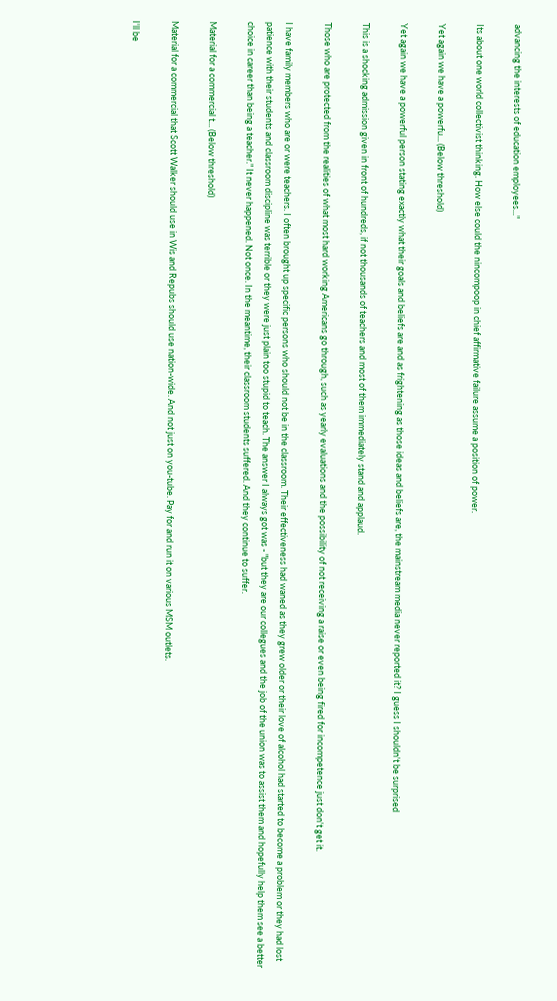advancing the interests of education employees..."

Its about one world collectivist thinking. How else could the nincompoop in chief affirmative failure assume a position of power.

Yet again we have a powerfu... (Below threshold)

Yet again we have a powerful person stating exactly what their goals and beliefs are and as frightening as those ideas and beliefs are, the mainstream media never reported it? I guess I shouldn't be surprised

This is a shocking admission given in front of hundreds, if not thousands of teachers and most of them immediately stand and applaud.

Those who are protected from the realities of what most hard working Americans go through, such as yearly evaluations and the possibility of not receiving a raise or even being fired for incompetence just don't get it.

I have family members who are or were teachers. I often brought up specific persons who should not be in the classroom. Their effectiveness had waned as they grew older or their love of alcohol had started to become a problem or they had lost patience with their students and classroom discipline was terrible or they were just plain too stupid to teach. The answer I always got was - "but they are our collegues and the job of the union was to assist them and hopefully help them see a better choice in career than being a teacher." It never happened. Not once. In the meantime, their classroom students suffered. And they continue to suffer.

Material for a commercial t... (Below threshold)

Material for a commercial that Scott Walker should use in Wis and Repubs should use nation-wide. And not just on you-tube. Pay for and run it on various MSM outlets.

I'll be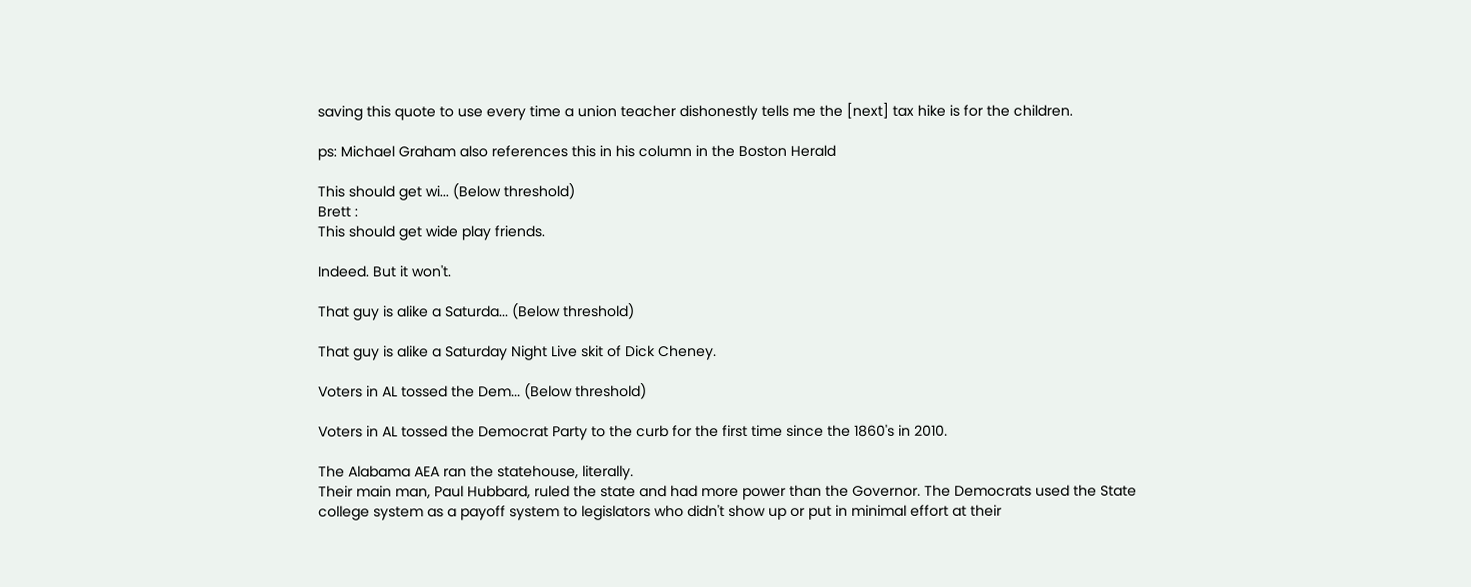saving this quote to use every time a union teacher dishonestly tells me the [next] tax hike is for the children.

ps: Michael Graham also references this in his column in the Boston Herald

This should get wi... (Below threshold)
Brett :
This should get wide play friends.

Indeed. But it won't.

That guy is alike a Saturda... (Below threshold)

That guy is alike a Saturday Night Live skit of Dick Cheney.

Voters in AL tossed the Dem... (Below threshold)

Voters in AL tossed the Democrat Party to the curb for the first time since the 1860's in 2010.

The Alabama AEA ran the statehouse, literally.
Their main man, Paul Hubbard, ruled the state and had more power than the Governor. The Democrats used the State college system as a payoff system to legislators who didn't show up or put in minimal effort at their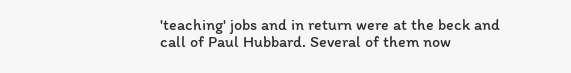'teaching' jobs and in return were at the beck and call of Paul Hubbard. Several of them now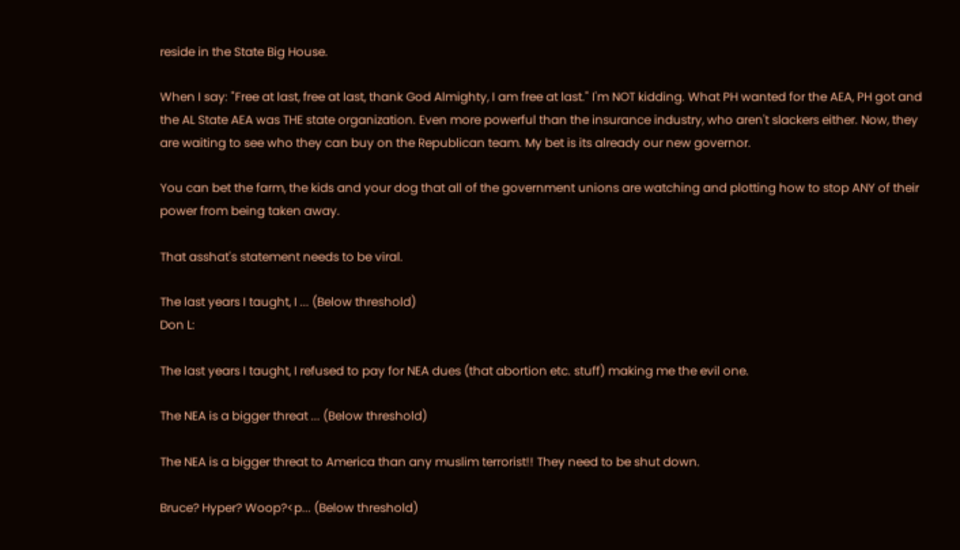reside in the State Big House.

When I say: "Free at last, free at last, thank God Almighty, I am free at last." I'm NOT kidding. What PH wanted for the AEA, PH got and the AL State AEA was THE state organization. Even more powerful than the insurance industry, who aren't slackers either. Now, they are waiting to see who they can buy on the Republican team. My bet is its already our new governor.

You can bet the farm, the kids and your dog that all of the government unions are watching and plotting how to stop ANY of their power from being taken away.

That asshat's statement needs to be viral.

The last years I taught, I ... (Below threshold)
Don L:

The last years I taught, I refused to pay for NEA dues (that abortion etc. stuff) making me the evil one.

The NEA is a bigger threat ... (Below threshold)

The NEA is a bigger threat to America than any muslim terrorist!! They need to be shut down.

Bruce? Hyper? Woop?<p... (Below threshold)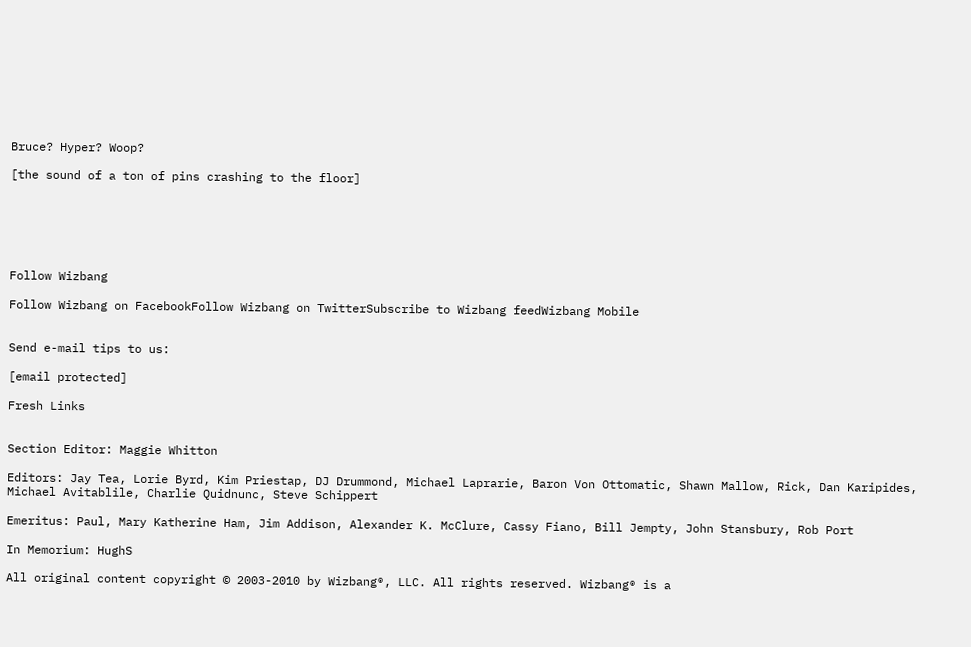Bruce? Hyper? Woop?

[the sound of a ton of pins crashing to the floor]






Follow Wizbang

Follow Wizbang on FacebookFollow Wizbang on TwitterSubscribe to Wizbang feedWizbang Mobile


Send e-mail tips to us:

[email protected]

Fresh Links


Section Editor: Maggie Whitton

Editors: Jay Tea, Lorie Byrd, Kim Priestap, DJ Drummond, Michael Laprarie, Baron Von Ottomatic, Shawn Mallow, Rick, Dan Karipides, Michael Avitablile, Charlie Quidnunc, Steve Schippert

Emeritus: Paul, Mary Katherine Ham, Jim Addison, Alexander K. McClure, Cassy Fiano, Bill Jempty, John Stansbury, Rob Port

In Memorium: HughS

All original content copyright © 2003-2010 by Wizbang®, LLC. All rights reserved. Wizbang® is a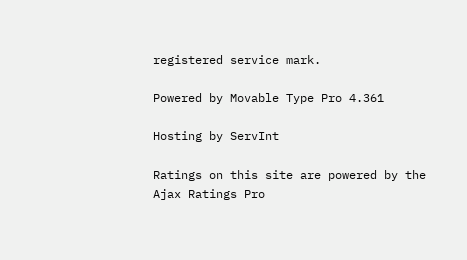registered service mark.

Powered by Movable Type Pro 4.361

Hosting by ServInt

Ratings on this site are powered by the Ajax Ratings Pro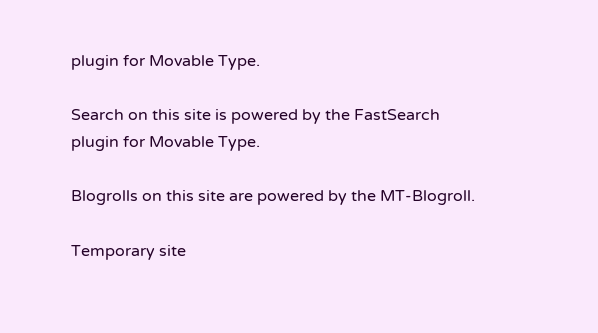plugin for Movable Type.

Search on this site is powered by the FastSearch plugin for Movable Type.

Blogrolls on this site are powered by the MT-Blogroll.

Temporary site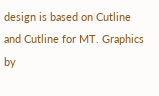design is based on Cutline and Cutline for MT. Graphics by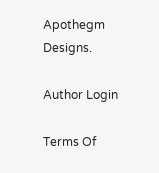Apothegm Designs.

Author Login

Terms Of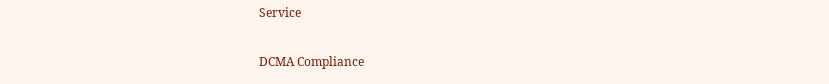Service

DCMA Compliance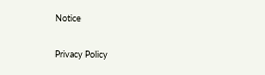Notice

Privacy Policy